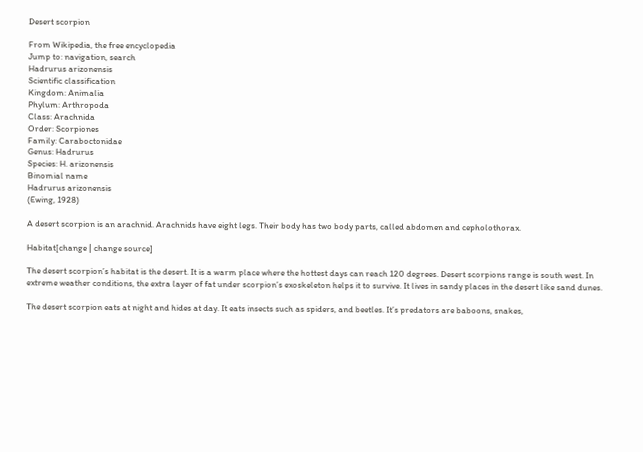Desert scorpion

From Wikipedia, the free encyclopedia
Jump to: navigation, search
Hadrurus arizonensis
Scientific classification
Kingdom: Animalia
Phylum: Arthropoda
Class: Arachnida
Order: Scorpiones
Family: Caraboctonidae
Genus: Hadrurus
Species: H. arizonensis
Binomial name
Hadrurus arizonensis
(Ewing, 1928)

A desert scorpion is an arachnid. Arachnids have eight legs. Their body has two body parts, called abdomen and cepholothorax.

Habitat[change | change source]

The desert scorpion’s habitat is the desert. It is a warm place where the hottest days can reach 120 degrees. Desert scorpions range is south west. In extreme weather conditions, the extra layer of fat under scorpion’s exoskeleton helps it to survive. It lives in sandy places in the desert like sand dunes.

The desert scorpion eats at night and hides at day. It eats insects such as spiders, and beetles. It’s predators are baboons, snakes,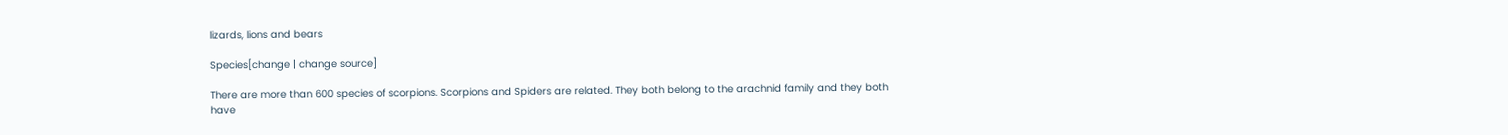lizards, lions and bears

Species[change | change source]

There are more than 600 species of scorpions. Scorpions and Spiders are related. They both belong to the arachnid family and they both have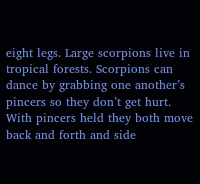eight legs. Large scorpions live in tropical forests. Scorpions can dance by grabbing one another’s pincers so they don’t get hurt. With pincers held they both move back and forth and side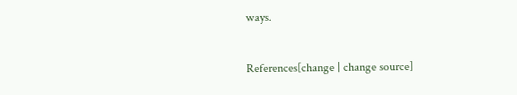ways.

References[change | change source]